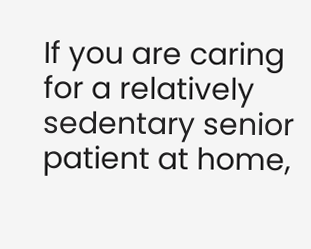If you are caring for a relatively sedentary senior patient at home,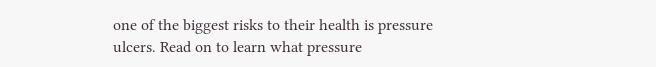one of the biggest risks to their health is pressure ulcers. Read on to learn what pressure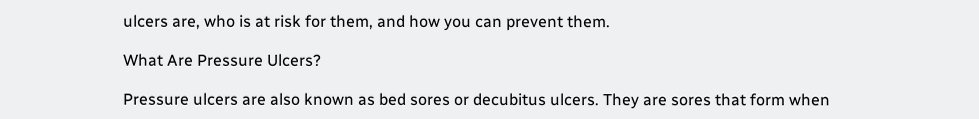ulcers are, who is at risk for them, and how you can prevent them.

What Are Pressure Ulcers?

Pressure ulcers are also known as bed sores or decubitus ulcers. They are sores that form when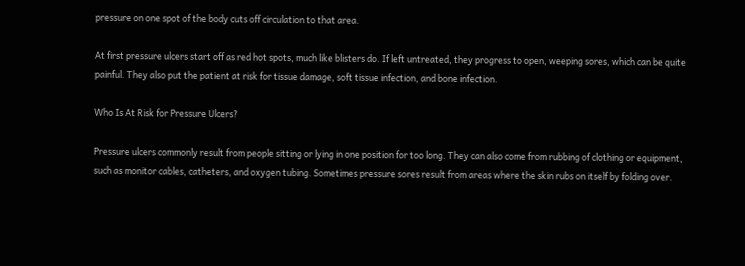pressure on one spot of the body cuts off circulation to that area.

At first pressure ulcers start off as red hot spots, much like blisters do. If left untreated, they progress to open, weeping sores, which can be quite painful. They also put the patient at risk for tissue damage, soft tissue infection, and bone infection.

Who Is At Risk for Pressure Ulcers?

Pressure ulcers commonly result from people sitting or lying in one position for too long. They can also come from rubbing of clothing or equipment, such as monitor cables, catheters, and oxygen tubing. Sometimes pressure sores result from areas where the skin rubs on itself by folding over.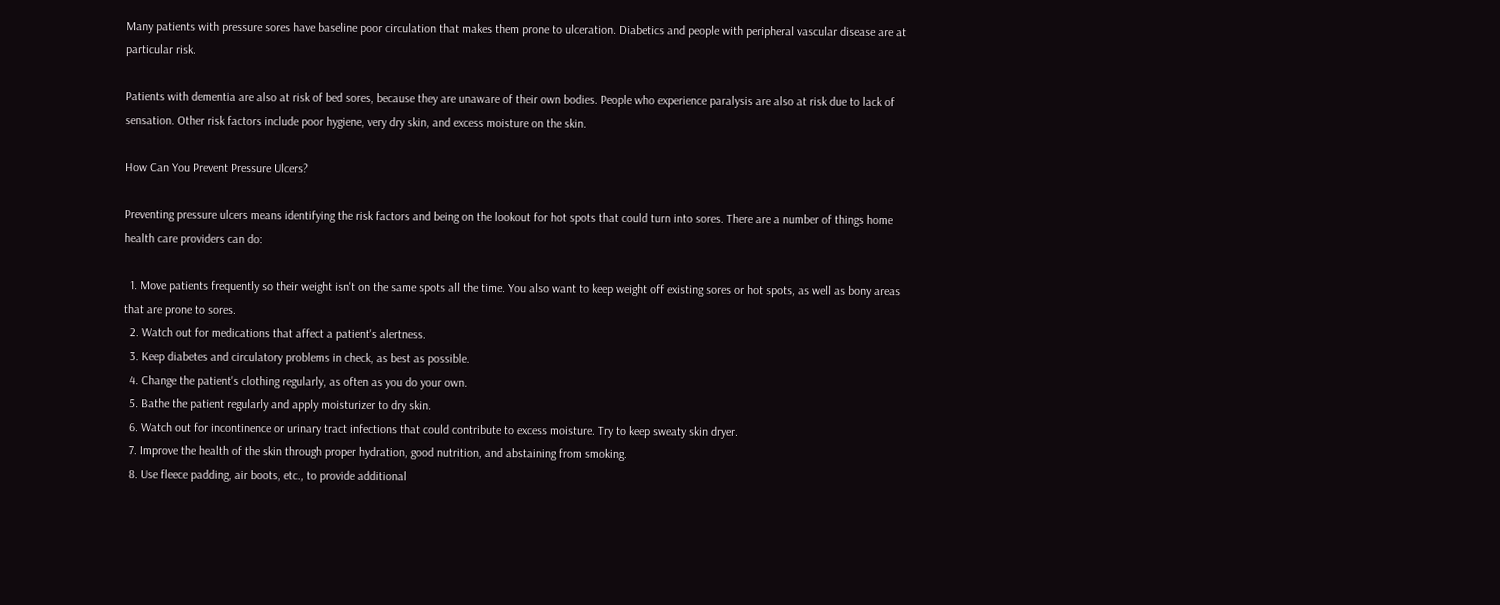Many patients with pressure sores have baseline poor circulation that makes them prone to ulceration. Diabetics and people with peripheral vascular disease are at particular risk.

Patients with dementia are also at risk of bed sores, because they are unaware of their own bodies. People who experience paralysis are also at risk due to lack of sensation. Other risk factors include poor hygiene, very dry skin, and excess moisture on the skin.

How Can You Prevent Pressure Ulcers?

Preventing pressure ulcers means identifying the risk factors and being on the lookout for hot spots that could turn into sores. There are a number of things home health care providers can do:

  1. Move patients frequently so their weight isn't on the same spots all the time. You also want to keep weight off existing sores or hot spots, as well as bony areas that are prone to sores.
  2. Watch out for medications that affect a patient's alertness.
  3. Keep diabetes and circulatory problems in check, as best as possible.
  4. Change the patient's clothing regularly, as often as you do your own.
  5. Bathe the patient regularly and apply moisturizer to dry skin.
  6. Watch out for incontinence or urinary tract infections that could contribute to excess moisture. Try to keep sweaty skin dryer.
  7. Improve the health of the skin through proper hydration, good nutrition, and abstaining from smoking.
  8. Use fleece padding, air boots, etc., to provide additional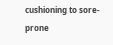cushioning to sore-prone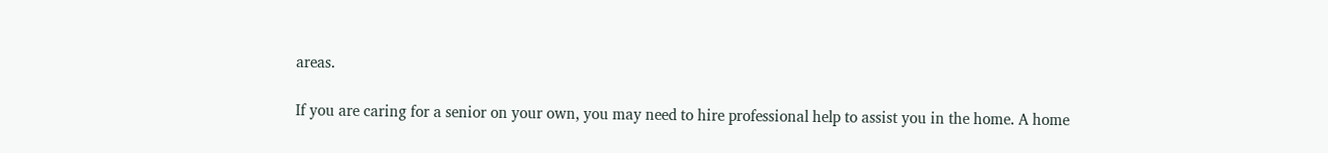areas.

If you are caring for a senior on your own, you may need to hire professional help to assist you in the home. A home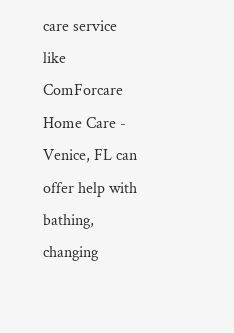care service like ComForcare Home Care - Venice, FL can offer help with bathing, changing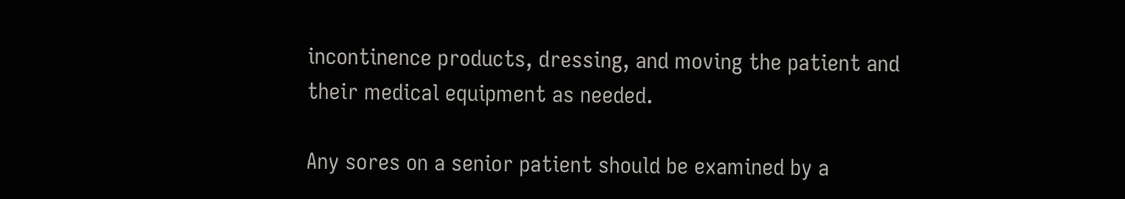incontinence products, dressing, and moving the patient and their medical equipment as needed.

Any sores on a senior patient should be examined by a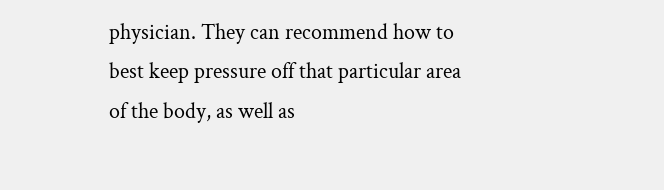physician. They can recommend how to best keep pressure off that particular area of the body, as well as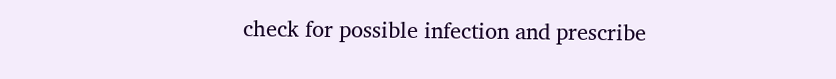check for possible infection and prescribe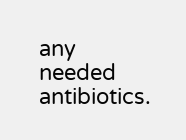any needed antibiotics.